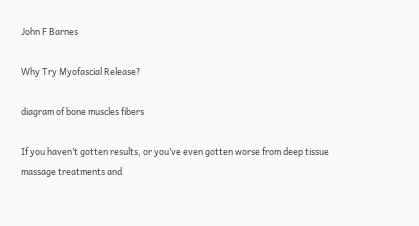John F Barnes

Why Try Myofascial Release?

diagram of bone muscles fibers

If you haven’t gotten results, or you’ve even gotten worse from deep tissue massage treatments and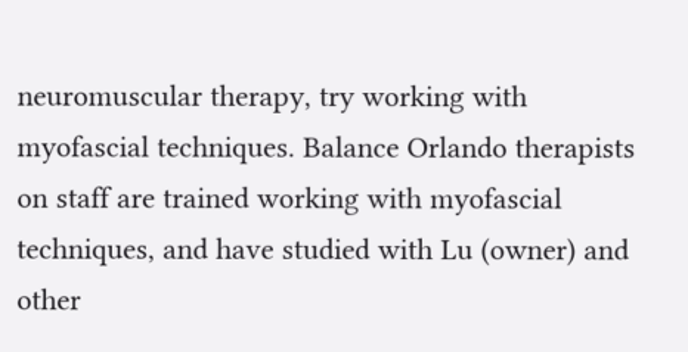neuromuscular therapy, try working with myofascial techniques. Balance Orlando therapists on staff are trained working with myofascial techniques, and have studied with Lu (owner) and other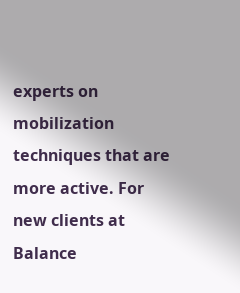experts on mobilization techniques that are more active. For new clients at Balance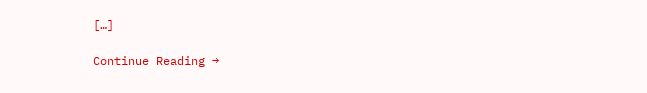[…]

Continue Reading →